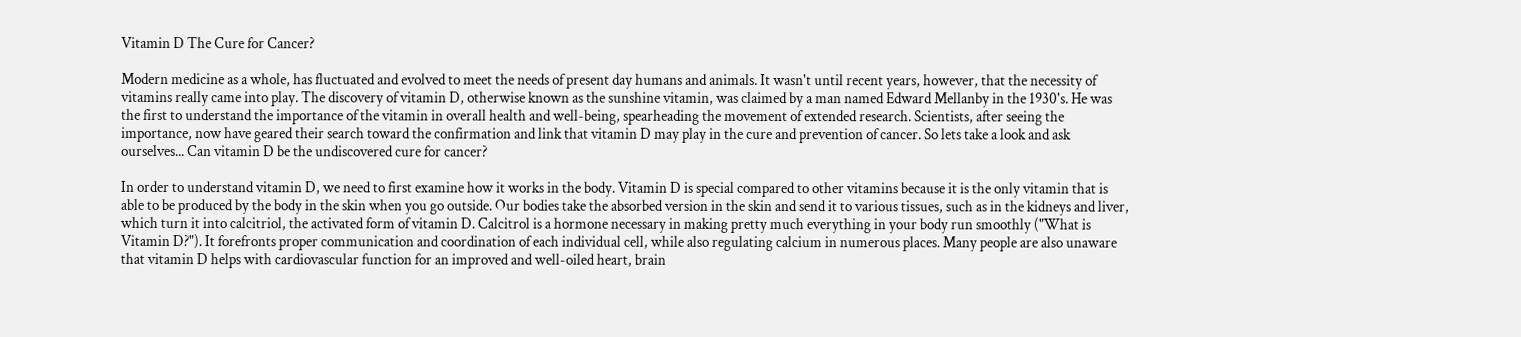Vitamin D The Cure for Cancer?

Modern medicine as a whole, has fluctuated and evolved to meet the needs of present day humans and animals. It wasn't until recent years, however, that the necessity of vitamins really came into play. The discovery of vitamin D, otherwise known as the sunshine vitamin, was claimed by a man named Edward Mellanby in the 1930's. He was the first to understand the importance of the vitamin in overall health and well-being, spearheading the movement of extended research. Scientists, after seeing the importance, now have geared their search toward the confirmation and link that vitamin D may play in the cure and prevention of cancer. So lets take a look and ask ourselves... Can vitamin D be the undiscovered cure for cancer?

In order to understand vitamin D, we need to first examine how it works in the body. Vitamin D is special compared to other vitamins because it is the only vitamin that is able to be produced by the body in the skin when you go outside. Our bodies take the absorbed version in the skin and send it to various tissues, such as in the kidneys and liver, which turn it into calcitriol, the activated form of vitamin D. Calcitrol is a hormone necessary in making pretty much everything in your body run smoothly ("What is Vitamin D?"). It forefronts proper communication and coordination of each individual cell, while also regulating calcium in numerous places. Many people are also unaware that vitamin D helps with cardiovascular function for an improved and well-oiled heart, brain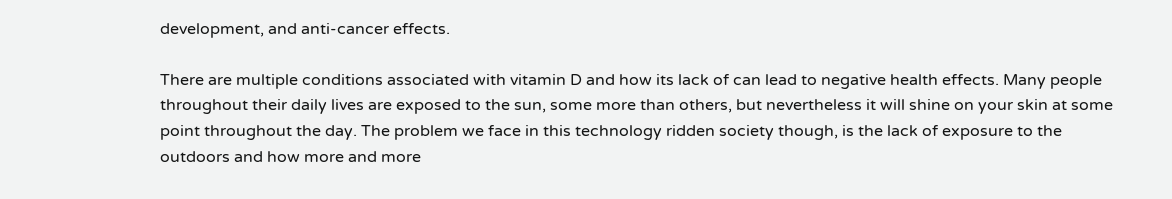development, and anti-cancer effects.

There are multiple conditions associated with vitamin D and how its lack of can lead to negative health effects. Many people throughout their daily lives are exposed to the sun, some more than others, but nevertheless it will shine on your skin at some point throughout the day. The problem we face in this technology ridden society though, is the lack of exposure to the outdoors and how more and more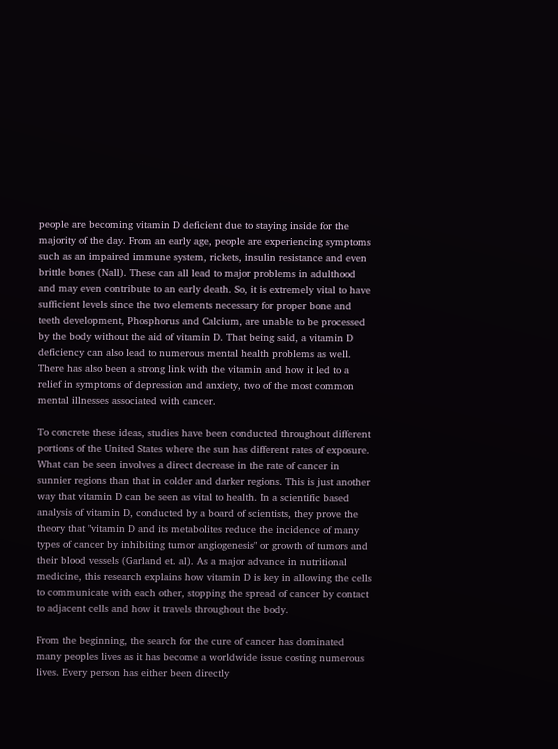people are becoming vitamin D deficient due to staying inside for the majority of the day. From an early age, people are experiencing symptoms such as an impaired immune system, rickets, insulin resistance and even brittle bones (Nall). These can all lead to major problems in adulthood and may even contribute to an early death. So, it is extremely vital to have sufficient levels since the two elements necessary for proper bone and teeth development, Phosphorus and Calcium, are unable to be processed by the body without the aid of vitamin D. That being said, a vitamin D deficiency can also lead to numerous mental health problems as well. There has also been a strong link with the vitamin and how it led to a relief in symptoms of depression and anxiety, two of the most common mental illnesses associated with cancer.

To concrete these ideas, studies have been conducted throughout different portions of the United States where the sun has different rates of exposure. What can be seen involves a direct decrease in the rate of cancer in sunnier regions than that in colder and darker regions. This is just another way that vitamin D can be seen as vital to health. In a scientific based analysis of vitamin D, conducted by a board of scientists, they prove the theory that "vitamin D and its metabolites reduce the incidence of many types of cancer by inhibiting tumor angiogenesis" or growth of tumors and their blood vessels (Garland et. al). As a major advance in nutritional medicine, this research explains how vitamin D is key in allowing the cells to communicate with each other, stopping the spread of cancer by contact to adjacent cells and how it travels throughout the body.

From the beginning, the search for the cure of cancer has dominated many peoples lives as it has become a worldwide issue costing numerous lives. Every person has either been directly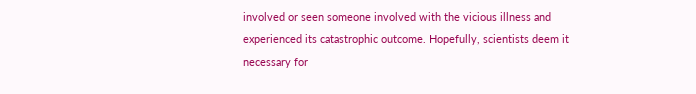involved or seen someone involved with the vicious illness and experienced its catastrophic outcome. Hopefully, scientists deem it necessary for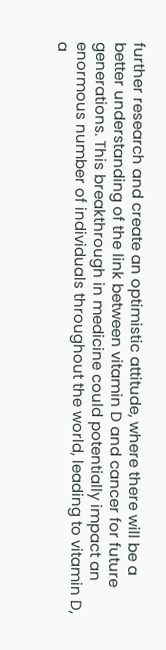further research and create an optimistic attitude, where there will be a better understanding of the link between vitamin D and cancer for future generations. This breakthrough in medicine could potentially impact an enormous number of individuals throughout the world, leading to vitamin D, a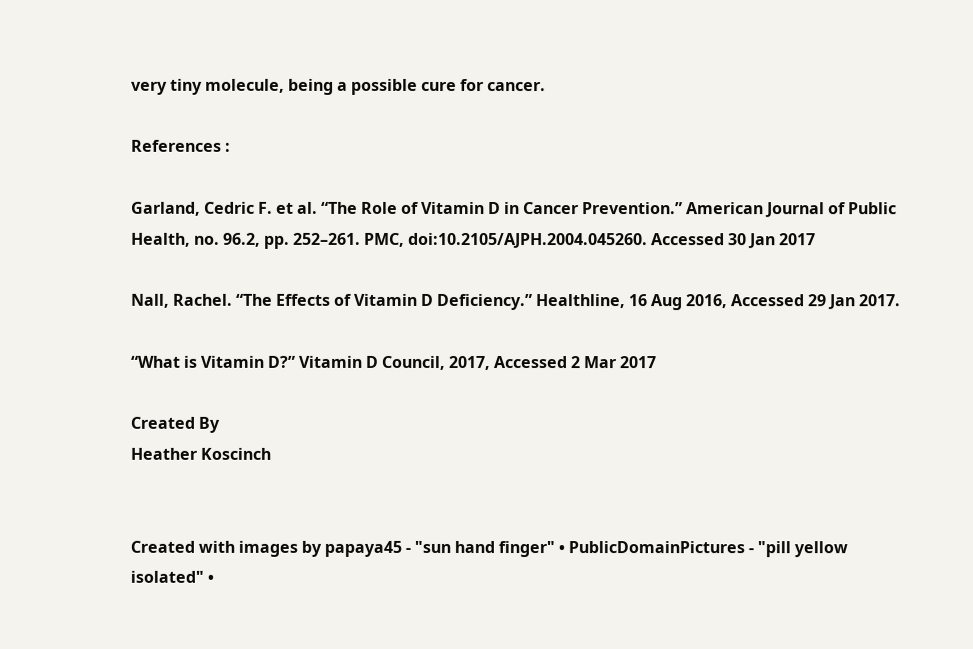very tiny molecule, being a possible cure for cancer.

References :

Garland, Cedric F. et al. “The Role of Vitamin D in Cancer Prevention.” American Journal of Public Health, no. 96.2, pp. 252–261. PMC, doi:10.2105/AJPH.2004.045260. Accessed 30 Jan 2017

Nall, Rachel. “The Effects of Vitamin D Deficiency.” Healthline, 16 Aug 2016, Accessed 29 Jan 2017.

“What is Vitamin D?” Vitamin D Council, 2017, Accessed 2 Mar 2017

Created By
Heather Koscinch


Created with images by papaya45 - "sun hand finger" • PublicDomainPictures - "pill yellow isolated" •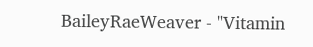BaileyRaeWeaver - "Vitamin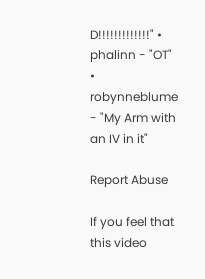D!!!!!!!!!!!!!" • phalinn - "OT" • robynneblume - "My Arm with an IV in it"

Report Abuse

If you feel that this video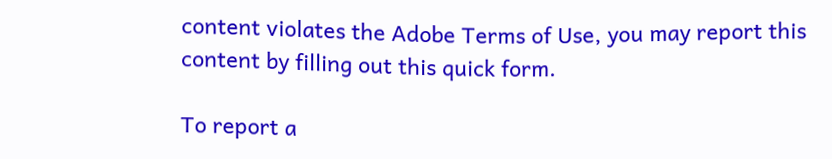content violates the Adobe Terms of Use, you may report this content by filling out this quick form.

To report a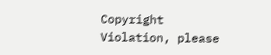Copyright Violation, please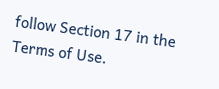follow Section 17 in the Terms of Use.